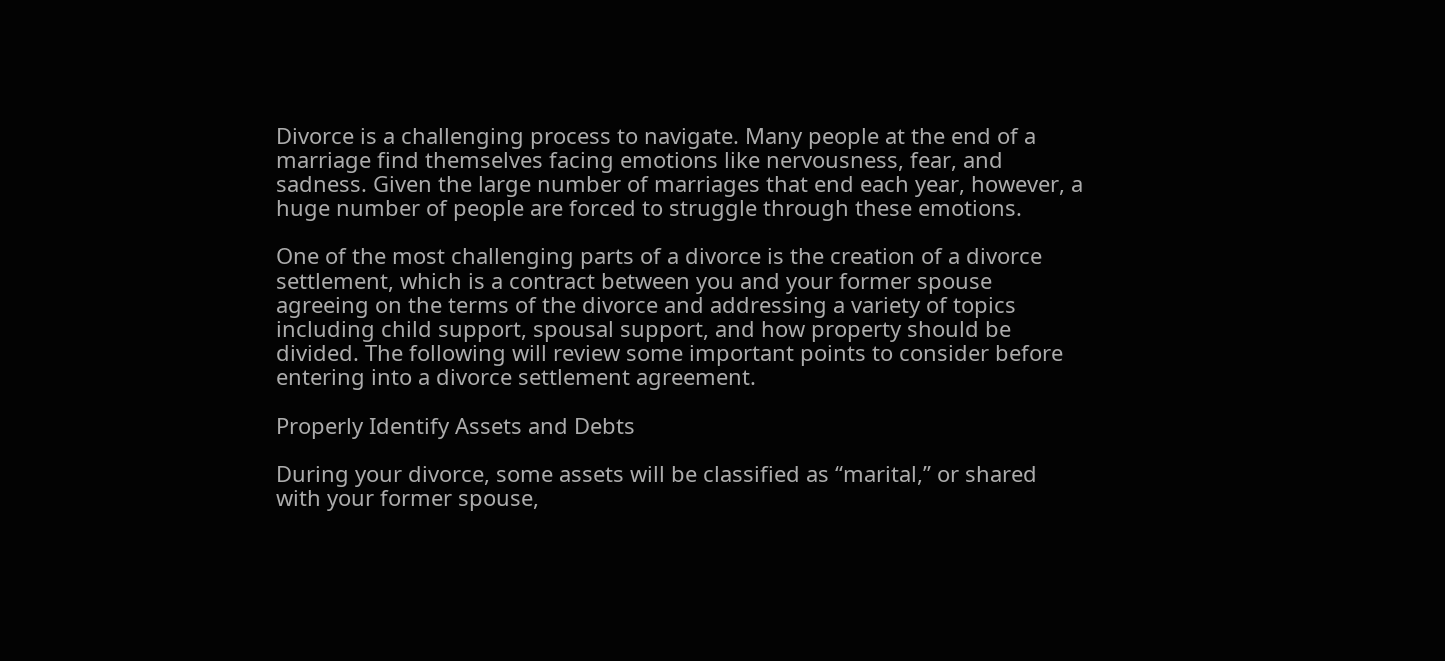Divorce is a challenging process to navigate. Many people at the end of a marriage find themselves facing emotions like nervousness, fear, and sadness. Given the large number of marriages that end each year, however, a huge number of people are forced to struggle through these emotions.

One of the most challenging parts of a divorce is the creation of a divorce settlement, which is a contract between you and your former spouse agreeing on the terms of the divorce and addressing a variety of topics including child support, spousal support, and how property should be divided. The following will review some important points to consider before entering into a divorce settlement agreement.

Properly Identify Assets and Debts

During your divorce, some assets will be classified as “marital,” or shared with your former spouse,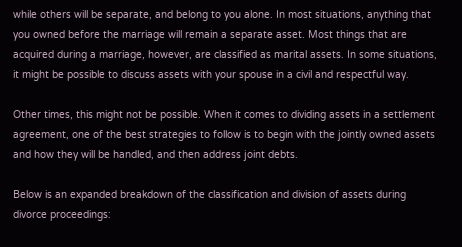while others will be separate, and belong to you alone. In most situations, anything that you owned before the marriage will remain a separate asset. Most things that are acquired during a marriage, however, are classified as marital assets. In some situations, it might be possible to discuss assets with your spouse in a civil and respectful way.

Other times, this might not be possible. When it comes to dividing assets in a settlement agreement, one of the best strategies to follow is to begin with the jointly owned assets and how they will be handled, and then address joint debts.

Below is an expanded breakdown of the classification and division of assets during divorce proceedings: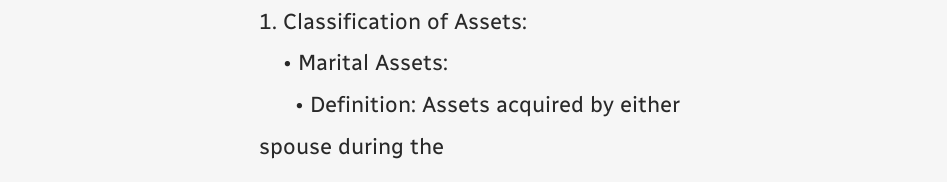1. Classification of Assets:
    • Marital Assets:
      • Definition: Assets acquired by either spouse during the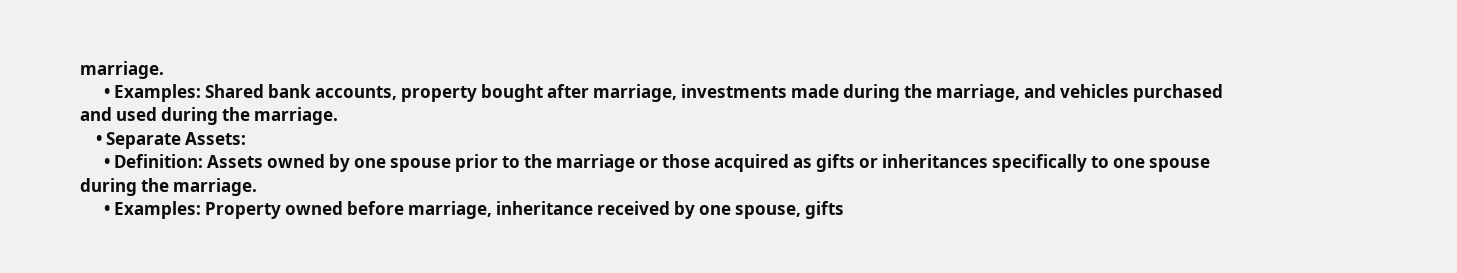marriage.
      • Examples: Shared bank accounts, property bought after marriage, investments made during the marriage, and vehicles purchased and used during the marriage.
    • Separate Assets:
      • Definition: Assets owned by one spouse prior to the marriage or those acquired as gifts or inheritances specifically to one spouse during the marriage.
      • Examples: Property owned before marriage, inheritance received by one spouse, gifts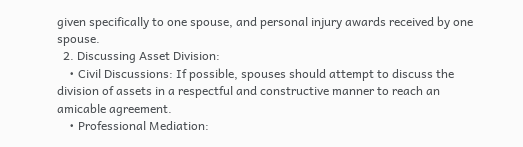given specifically to one spouse, and personal injury awards received by one spouse.
  2. Discussing Asset Division:
    • Civil Discussions: If possible, spouses should attempt to discuss the division of assets in a respectful and constructive manner to reach an amicable agreement.
    • Professional Mediation: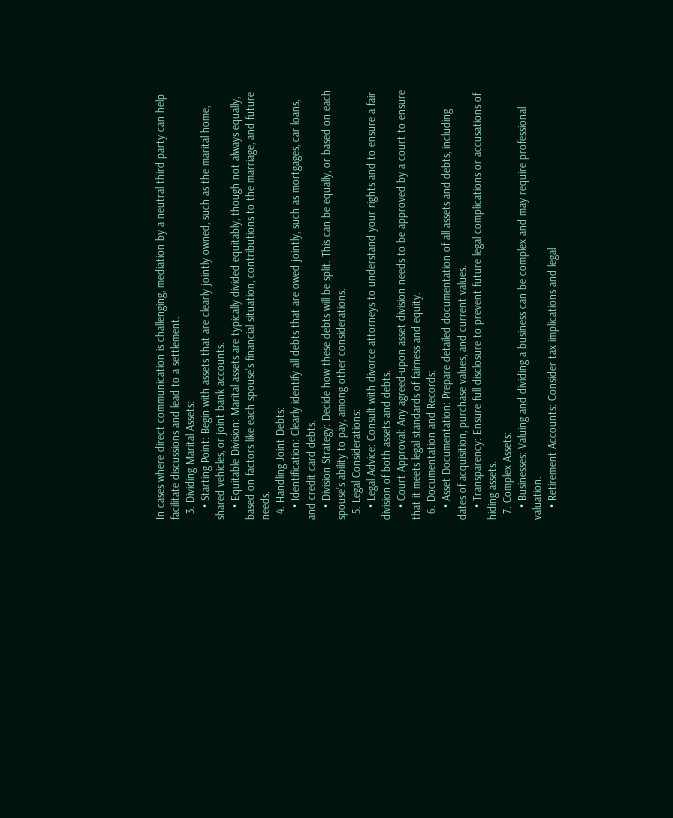In cases where direct communication is challenging, mediation by a neutral third party can help facilitate discussions and lead to a settlement.
  3. Dividing Marital Assets:
    • Starting Point: Begin with assets that are clearly jointly owned, such as the marital home, shared vehicles, or joint bank accounts.
    • Equitable Division: Marital assets are typically divided equitably, though not always equally, based on factors like each spouse’s financial situation, contributions to the marriage, and future needs.
  4. Handling Joint Debts:
    • Identification: Clearly identify all debts that are owed jointly, such as mortgages, car loans, and credit card debts.
    • Division Strategy: Decide how these debts will be split. This can be equally, or based on each spouse’s ability to pay, among other considerations.
  5. Legal Considerations:
    • Legal Advice: Consult with divorce attorneys to understand your rights and to ensure a fair division of both assets and debts.
    • Court Approval: Any agreed-upon asset division needs to be approved by a court to ensure that it meets legal standards of fairness and equity.
  6. Documentation and Records:
    • Asset Documentation: Prepare detailed documentation of all assets and debts, including dates of acquisition, purchase values, and current values.
    • Transparency: Ensure full disclosure to prevent future legal complications or accusations of hiding assets.
  7. Complex Assets:
    • Businesses: Valuing and dividing a business can be complex and may require professional valuation.
    • Retirement Accounts: Consider tax implications and legal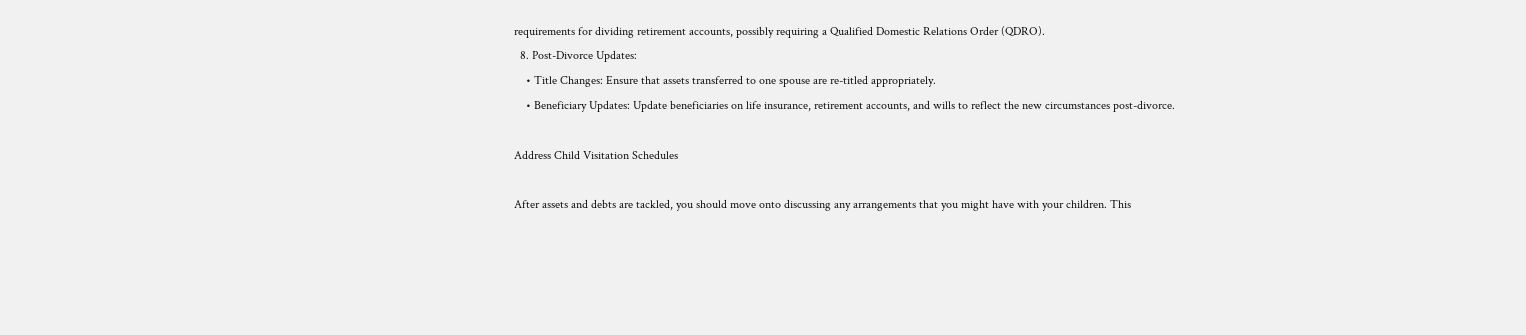requirements for dividing retirement accounts, possibly requiring a Qualified Domestic Relations Order (QDRO).
  8. Post-Divorce Updates:
    • Title Changes: Ensure that assets transferred to one spouse are re-titled appropriately.
    • Beneficiary Updates: Update beneficiaries on life insurance, retirement accounts, and wills to reflect the new circumstances post-divorce.

Address Child Visitation Schedules

After assets and debts are tackled, you should move onto discussing any arrangements that you might have with your children. This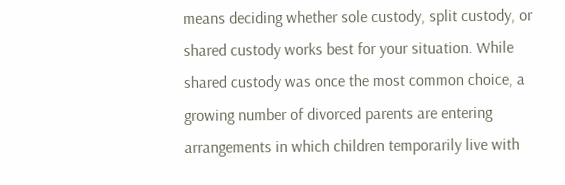means deciding whether sole custody, split custody, or shared custody works best for your situation. While shared custody was once the most common choice, a growing number of divorced parents are entering arrangements in which children temporarily live with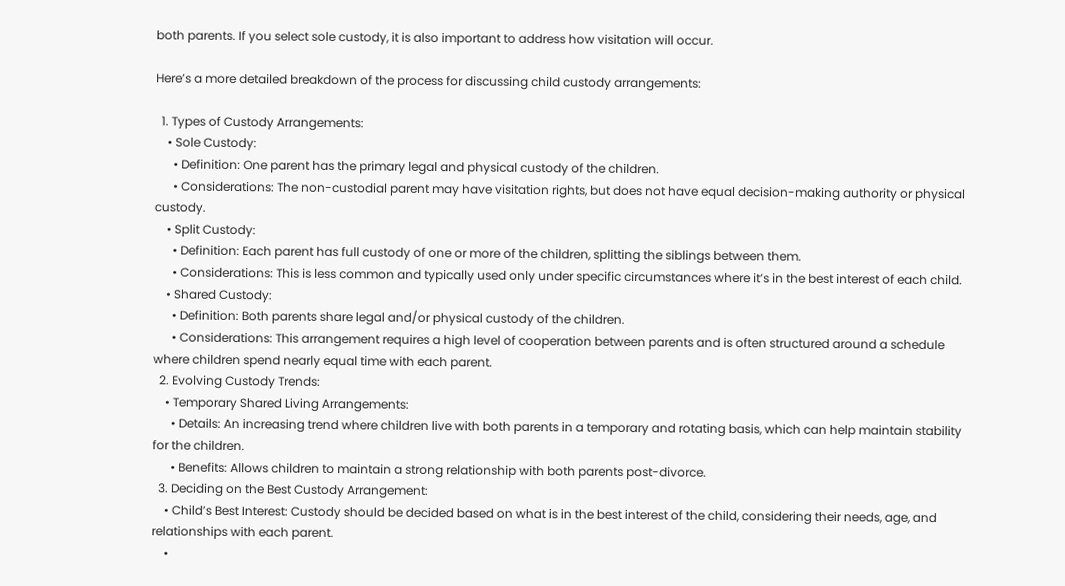both parents. If you select sole custody, it is also important to address how visitation will occur.

Here’s a more detailed breakdown of the process for discussing child custody arrangements:

  1. Types of Custody Arrangements:
    • Sole Custody:
      • Definition: One parent has the primary legal and physical custody of the children.
      • Considerations: The non-custodial parent may have visitation rights, but does not have equal decision-making authority or physical custody.
    • Split Custody:
      • Definition: Each parent has full custody of one or more of the children, splitting the siblings between them.
      • Considerations: This is less common and typically used only under specific circumstances where it’s in the best interest of each child.
    • Shared Custody:
      • Definition: Both parents share legal and/or physical custody of the children.
      • Considerations: This arrangement requires a high level of cooperation between parents and is often structured around a schedule where children spend nearly equal time with each parent.
  2. Evolving Custody Trends:
    • Temporary Shared Living Arrangements:
      • Details: An increasing trend where children live with both parents in a temporary and rotating basis, which can help maintain stability for the children.
      • Benefits: Allows children to maintain a strong relationship with both parents post-divorce.
  3. Deciding on the Best Custody Arrangement:
    • Child’s Best Interest: Custody should be decided based on what is in the best interest of the child, considering their needs, age, and relationships with each parent.
    •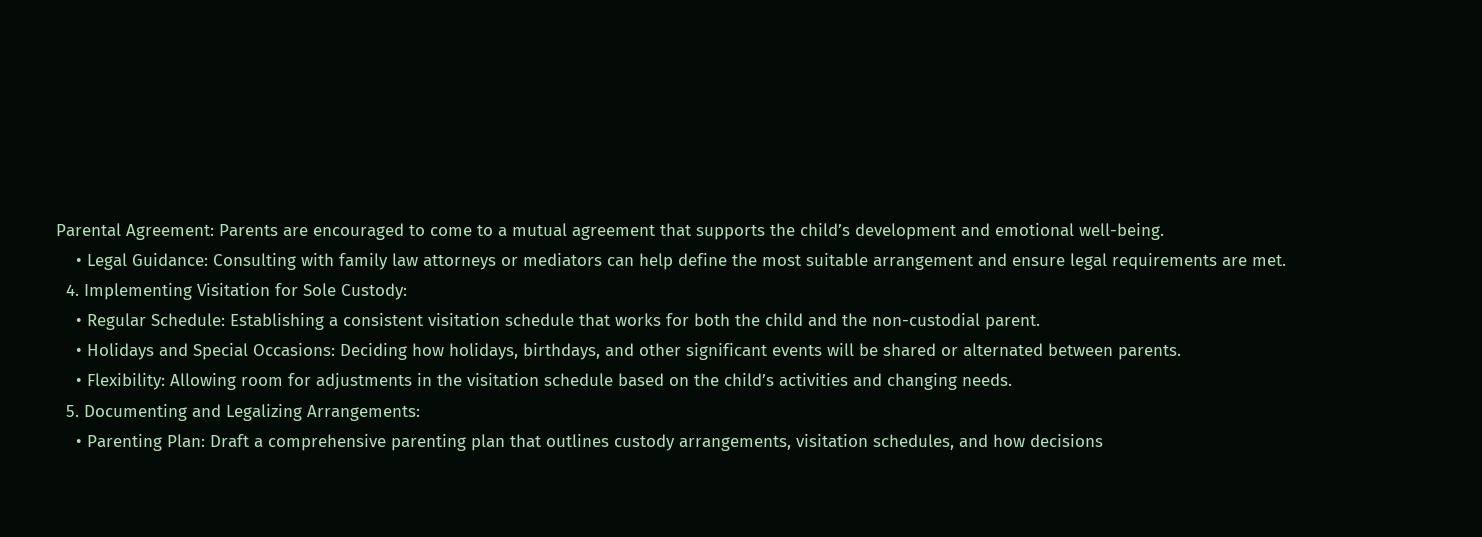Parental Agreement: Parents are encouraged to come to a mutual agreement that supports the child’s development and emotional well-being.
    • Legal Guidance: Consulting with family law attorneys or mediators can help define the most suitable arrangement and ensure legal requirements are met.
  4. Implementing Visitation for Sole Custody:
    • Regular Schedule: Establishing a consistent visitation schedule that works for both the child and the non-custodial parent.
    • Holidays and Special Occasions: Deciding how holidays, birthdays, and other significant events will be shared or alternated between parents.
    • Flexibility: Allowing room for adjustments in the visitation schedule based on the child’s activities and changing needs.
  5. Documenting and Legalizing Arrangements:
    • Parenting Plan: Draft a comprehensive parenting plan that outlines custody arrangements, visitation schedules, and how decisions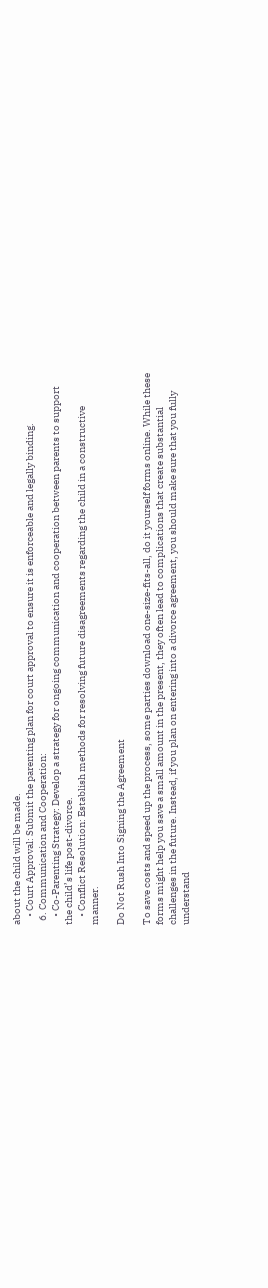about the child will be made.
    • Court Approval: Submit the parenting plan for court approval to ensure it is enforceable and legally binding.
  6. Communication and Cooperation:
    • Co-Parenting Strategy: Develop a strategy for ongoing communication and cooperation between parents to support the child’s life post-divorce.
    • Conflict Resolution: Establish methods for resolving future disagreements regarding the child in a constructive manner.

Do Not Rush Into Signing the Agreement

To save costs and speed up the process, some parties download one-size-fits-all, do it yourself forms online. While these forms might help you save a small amount in the present, they often lead to complications that create substantial challenges in the future. Instead, if you plan on entering into a divorce agreement, you should make sure that you fully understand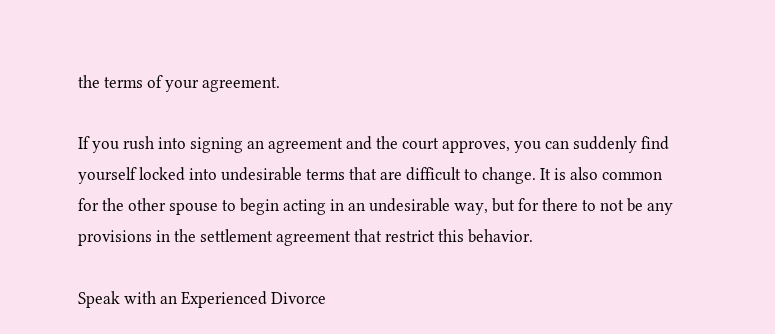the terms of your agreement.

If you rush into signing an agreement and the court approves, you can suddenly find yourself locked into undesirable terms that are difficult to change. It is also common for the other spouse to begin acting in an undesirable way, but for there to not be any provisions in the settlement agreement that restrict this behavior.

Speak with an Experienced Divorce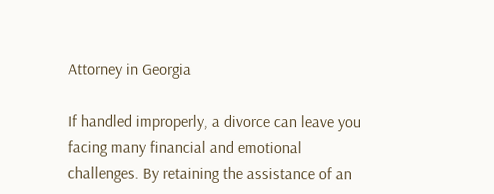Attorney in Georgia

If handled improperly, a divorce can leave you facing many financial and emotional challenges. By retaining the assistance of an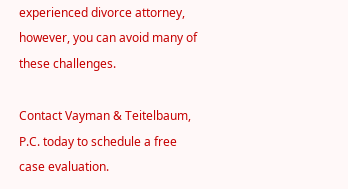experienced divorce attorney, however, you can avoid many of these challenges.

Contact Vayman & Teitelbaum, P.C. today to schedule a free case evaluation.